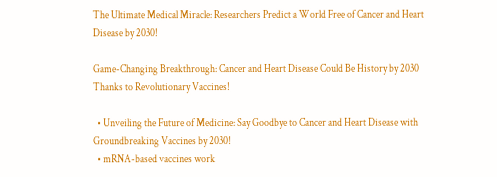The Ultimate Medical Miracle: Researchers Predict a World Free of Cancer and Heart Disease by 2030!

Game-Changing Breakthrough: Cancer and Heart Disease Could Be History by 2030 Thanks to Revolutionary Vaccines!

  • Unveiling the Future of Medicine: Say Goodbye to Cancer and Heart Disease with Groundbreaking Vaccines by 2030!
  • mRNA-based vaccines work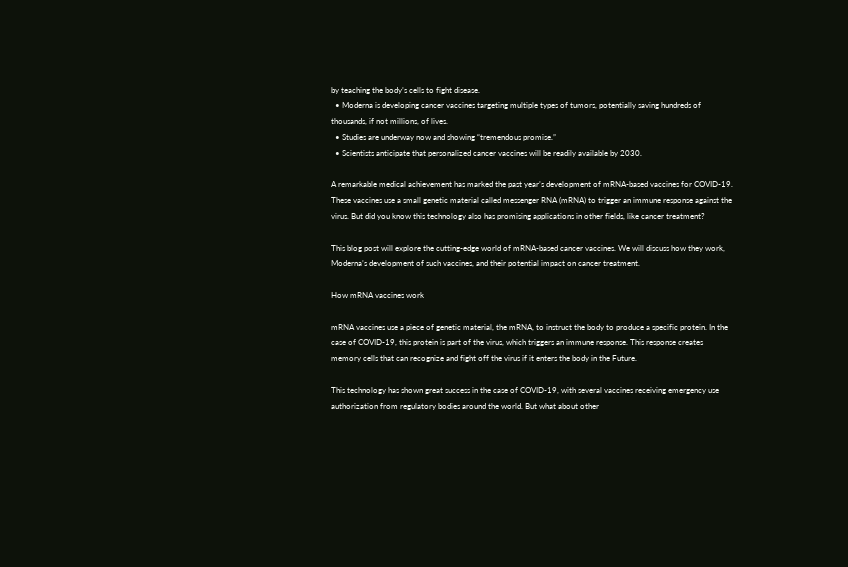by teaching the body’s cells to fight disease.
  • Moderna is developing cancer vaccines targeting multiple types of tumors, potentially saving hundreds of thousands, if not millions, of lives.
  • Studies are underway now and showing “tremendous promise.”
  • Scientists anticipate that personalized cancer vaccines will be readily available by 2030.

A remarkable medical achievement has marked the past year’s development of mRNA-based vaccines for COVID-19. These vaccines use a small genetic material called messenger RNA (mRNA) to trigger an immune response against the virus. But did you know this technology also has promising applications in other fields, like cancer treatment?

This blog post will explore the cutting-edge world of mRNA-based cancer vaccines. We will discuss how they work, Moderna’s development of such vaccines, and their potential impact on cancer treatment.

How mRNA vaccines work

mRNA vaccines use a piece of genetic material, the mRNA, to instruct the body to produce a specific protein. In the case of COVID-19, this protein is part of the virus, which triggers an immune response. This response creates memory cells that can recognize and fight off the virus if it enters the body in the Future.

This technology has shown great success in the case of COVID-19, with several vaccines receiving emergency use authorization from regulatory bodies around the world. But what about other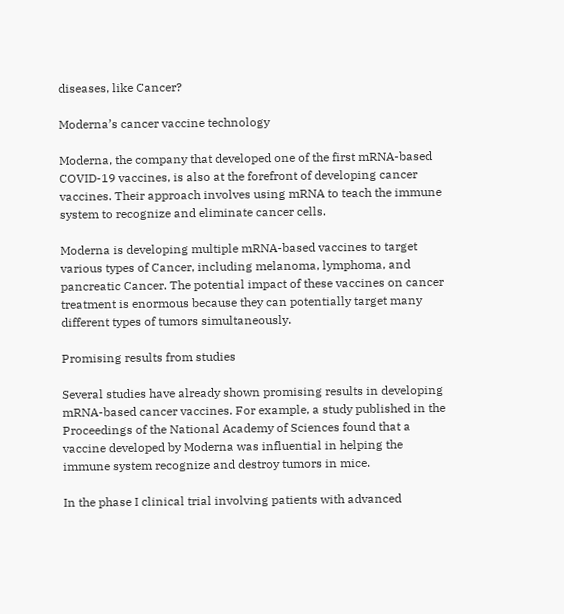diseases, like Cancer?

Moderna’s cancer vaccine technology

Moderna, the company that developed one of the first mRNA-based COVID-19 vaccines, is also at the forefront of developing cancer vaccines. Their approach involves using mRNA to teach the immune system to recognize and eliminate cancer cells.

Moderna is developing multiple mRNA-based vaccines to target various types of Cancer, including melanoma, lymphoma, and pancreatic Cancer. The potential impact of these vaccines on cancer treatment is enormous because they can potentially target many different types of tumors simultaneously.

Promising results from studies

Several studies have already shown promising results in developing mRNA-based cancer vaccines. For example, a study published in the Proceedings of the National Academy of Sciences found that a vaccine developed by Moderna was influential in helping the immune system recognize and destroy tumors in mice.

In the phase I clinical trial involving patients with advanced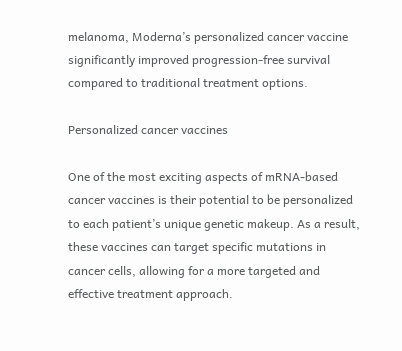melanoma, Moderna’s personalized cancer vaccine significantly improved progression-free survival compared to traditional treatment options.

Personalized cancer vaccines

One of the most exciting aspects of mRNA-based cancer vaccines is their potential to be personalized to each patient’s unique genetic makeup. As a result, these vaccines can target specific mutations in cancer cells, allowing for a more targeted and effective treatment approach.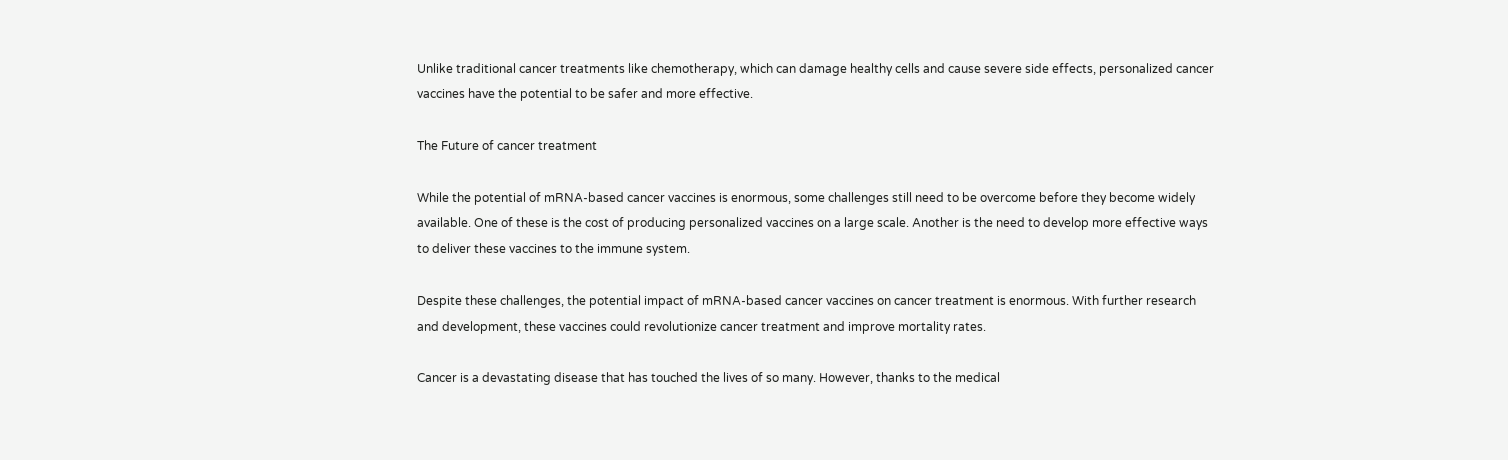Unlike traditional cancer treatments like chemotherapy, which can damage healthy cells and cause severe side effects, personalized cancer vaccines have the potential to be safer and more effective.

The Future of cancer treatment

While the potential of mRNA-based cancer vaccines is enormous, some challenges still need to be overcome before they become widely available. One of these is the cost of producing personalized vaccines on a large scale. Another is the need to develop more effective ways to deliver these vaccines to the immune system.

Despite these challenges, the potential impact of mRNA-based cancer vaccines on cancer treatment is enormous. With further research and development, these vaccines could revolutionize cancer treatment and improve mortality rates.

Cancer is a devastating disease that has touched the lives of so many. However, thanks to the medical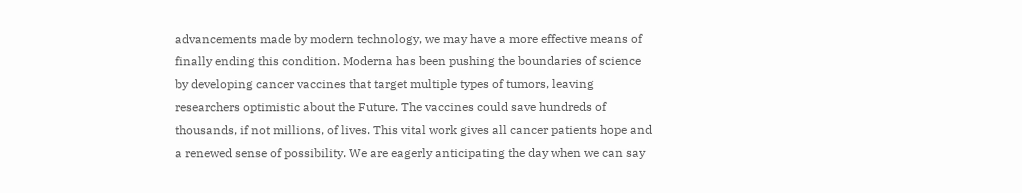advancements made by modern technology, we may have a more effective means of finally ending this condition. Moderna has been pushing the boundaries of science by developing cancer vaccines that target multiple types of tumors, leaving researchers optimistic about the Future. The vaccines could save hundreds of thousands, if not millions, of lives. This vital work gives all cancer patients hope and a renewed sense of possibility. We are eagerly anticipating the day when we can say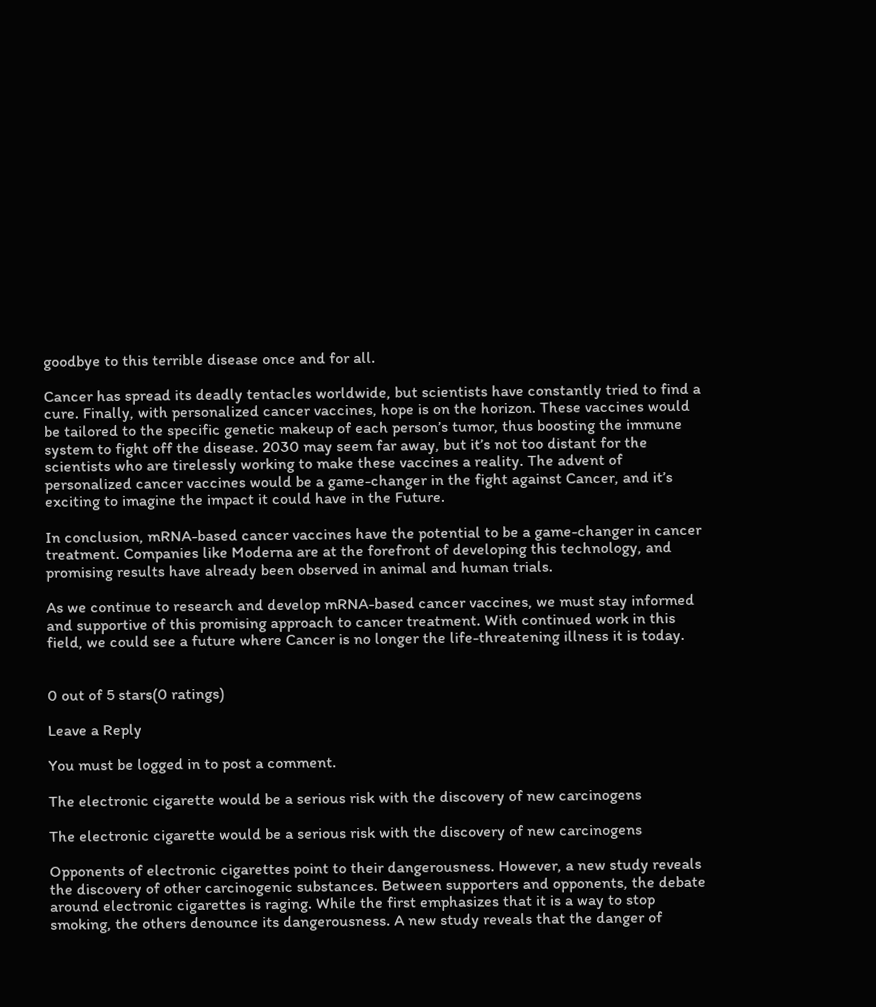goodbye to this terrible disease once and for all.

Cancer has spread its deadly tentacles worldwide, but scientists have constantly tried to find a cure. Finally, with personalized cancer vaccines, hope is on the horizon. These vaccines would be tailored to the specific genetic makeup of each person’s tumor, thus boosting the immune system to fight off the disease. 2030 may seem far away, but it’s not too distant for the scientists who are tirelessly working to make these vaccines a reality. The advent of personalized cancer vaccines would be a game-changer in the fight against Cancer, and it’s exciting to imagine the impact it could have in the Future.

In conclusion, mRNA-based cancer vaccines have the potential to be a game-changer in cancer treatment. Companies like Moderna are at the forefront of developing this technology, and promising results have already been observed in animal and human trials.

As we continue to research and develop mRNA-based cancer vaccines, we must stay informed and supportive of this promising approach to cancer treatment. With continued work in this field, we could see a future where Cancer is no longer the life-threatening illness it is today.


0 out of 5 stars(0 ratings)

Leave a Reply

You must be logged in to post a comment.

The electronic cigarette would be a serious risk with the discovery of new carcinogens

The electronic cigarette would be a serious risk with the discovery of new carcinogens

Opponents of electronic cigarettes point to their dangerousness. However, a new study reveals the discovery of other carcinogenic substances. Between supporters and opponents, the debate around electronic cigarettes is raging. While the first emphasizes that it is a way to stop smoking, the others denounce its dangerousness. A new study reveals that the danger of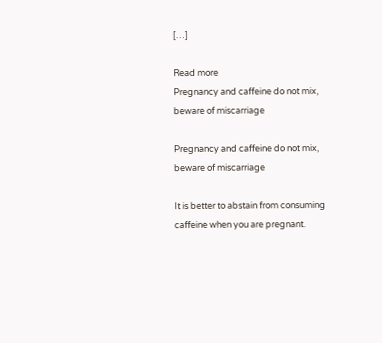[…]

Read more
Pregnancy and caffeine do not mix, beware of miscarriage

Pregnancy and caffeine do not mix, beware of miscarriage

It is better to abstain from consuming caffeine when you are pregnant.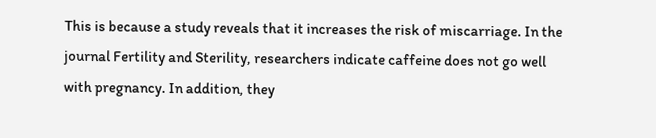This is because a study reveals that it increases the risk of miscarriage. In the journal Fertility and Sterility, researchers indicate caffeine does not go well with pregnancy. In addition, they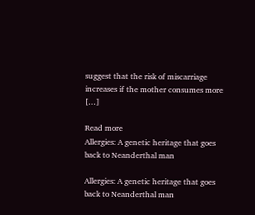suggest that the risk of miscarriage increases if the mother consumes more […]

Read more
Allergies: A genetic heritage that goes back to Neanderthal man

Allergies: A genetic heritage that goes back to Neanderthal man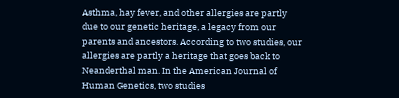Asthma, hay fever, and other allergies are partly due to our genetic heritage, a legacy from our parents and ancestors. According to two studies, our allergies are partly a heritage that goes back to Neanderthal man. In the American Journal of Human Genetics, two studies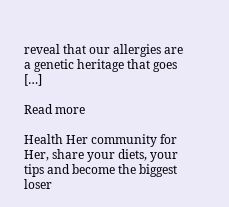reveal that our allergies are a genetic heritage that goes […]

Read more

Health Her community for Her, share your diets, your tips and become the biggest loser